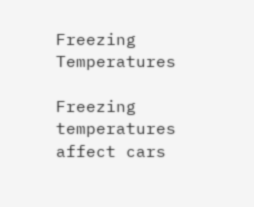Freezing Temperatures

Freezing temperatures affect cars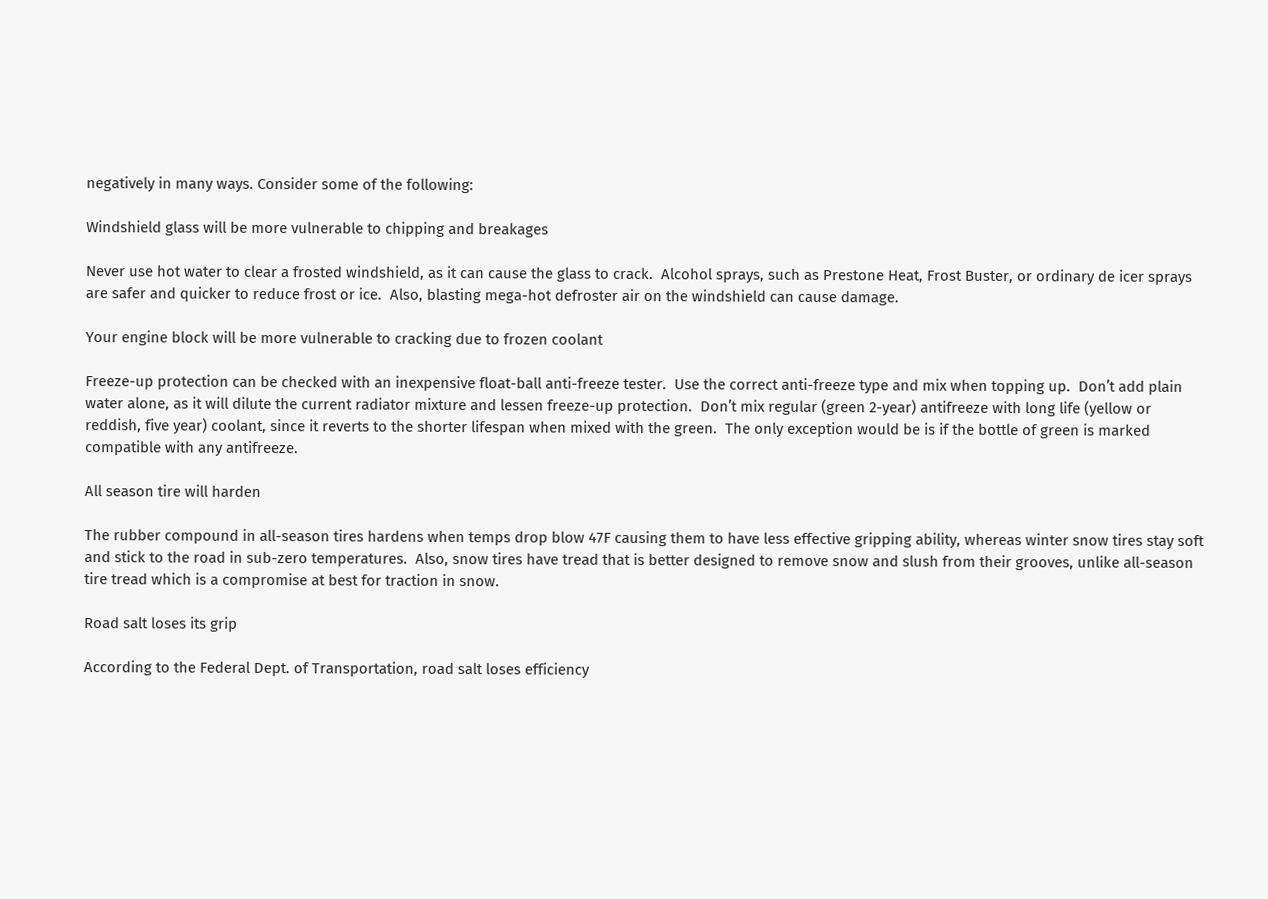negatively in many ways. Consider some of the following:

Windshield glass will be more vulnerable to chipping and breakages

Never use hot water to clear a frosted windshield, as it can cause the glass to crack.  Alcohol sprays, such as Prestone Heat, Frost Buster, or ordinary de icer sprays are safer and quicker to reduce frost or ice.  Also, blasting mega-hot defroster air on the windshield can cause damage.

Your engine block will be more vulnerable to cracking due to frozen coolant

Freeze-up protection can be checked with an inexpensive float-ball anti-freeze tester.  Use the correct anti-freeze type and mix when topping up.  Don’t add plain water alone, as it will dilute the current radiator mixture and lessen freeze-up protection.  Don’t mix regular (green 2-year) antifreeze with long life (yellow or reddish, five year) coolant, since it reverts to the shorter lifespan when mixed with the green.  The only exception would be is if the bottle of green is marked compatible with any antifreeze.

All season tire will harden

The rubber compound in all-season tires hardens when temps drop blow 47F causing them to have less effective gripping ability, whereas winter snow tires stay soft and stick to the road in sub-zero temperatures.  Also, snow tires have tread that is better designed to remove snow and slush from their grooves, unlike all-season tire tread which is a compromise at best for traction in snow.

Road salt loses its grip

According to the Federal Dept. of Transportation, road salt loses efficiency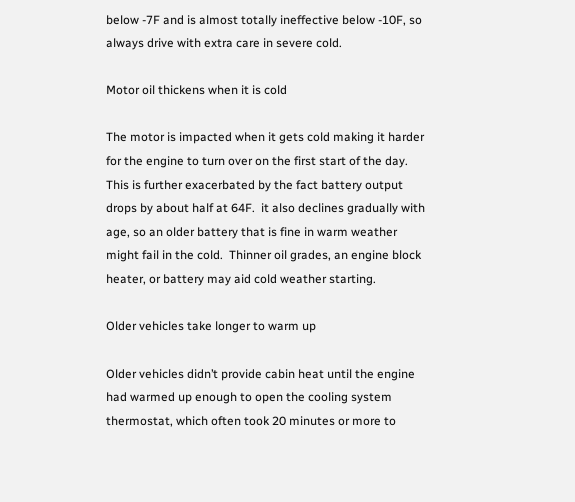below -7F and is almost totally ineffective below -10F, so always drive with extra care in severe cold.

Motor oil thickens when it is cold

The motor is impacted when it gets cold making it harder for the engine to turn over on the first start of the day.  This is further exacerbated by the fact battery output drops by about half at 64F.  it also declines gradually with age, so an older battery that is fine in warm weather might fail in the cold.  Thinner oil grades, an engine block heater, or battery may aid cold weather starting.

Older vehicles take longer to warm up

Older vehicles didn’t provide cabin heat until the engine had warmed up enough to open the cooling system thermostat, which often took 20 minutes or more to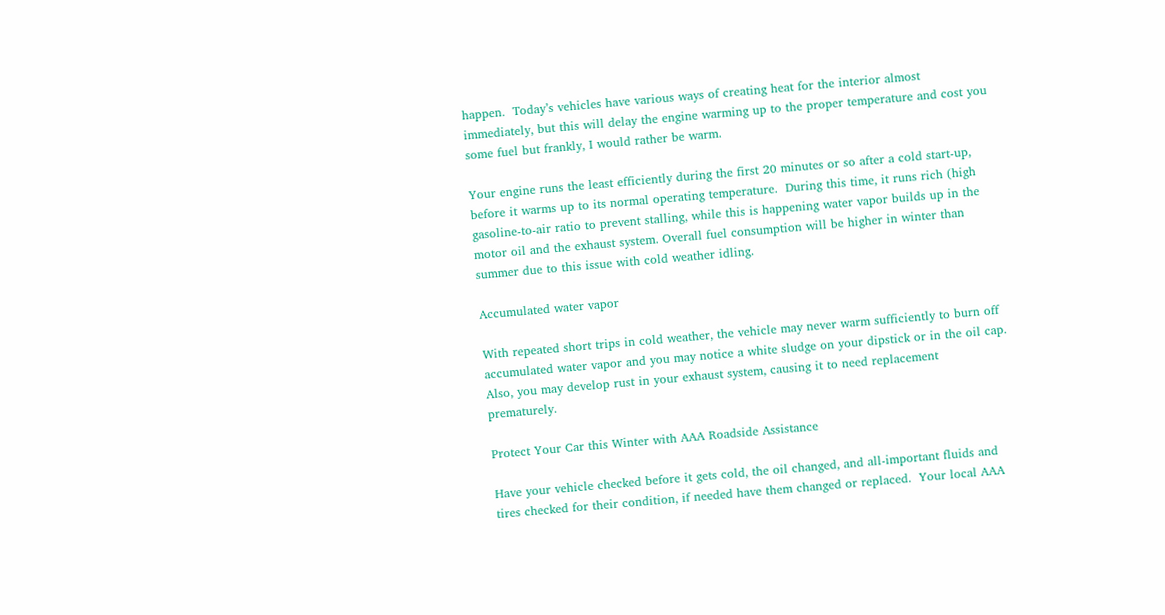happen.  Today’s vehicles have various ways of creating heat for the interior almost immediately, but this will delay the engine warming up to the proper temperature and cost you some fuel but frankly, I would rather be warm.

Your engine runs the least efficiently during the first 20 minutes or so after a cold start-up, before it warms up to its normal operating temperature.  During this time, it runs rich (high gasoline-to-air ratio to prevent stalling, while this is happening water vapor builds up in the motor oil and the exhaust system. Overall fuel consumption will be higher in winter than summer due to this issue with cold weather idling.

Accumulated water vapor

With repeated short trips in cold weather, the vehicle may never warm sufficiently to burn off accumulated water vapor and you may notice a white sludge on your dipstick or in the oil cap.  Also, you may develop rust in your exhaust system, causing it to need replacement prematurely.

Protect Your Car this Winter with AAA Roadside Assistance

Have your vehicle checked before it gets cold, the oil changed, and all-important fluids and tires checked for their condition, if needed have them changed or replaced.  Your local AAA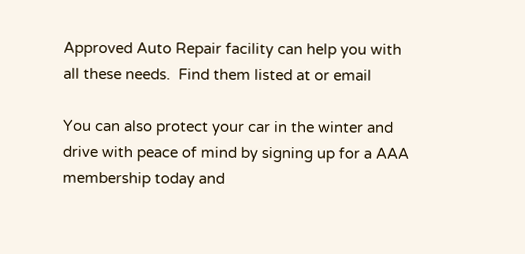Approved Auto Repair facility can help you with all these needs.  Find them listed at or email

You can also protect your car in the winter and drive with peace of mind by signing up for a AAA membership today and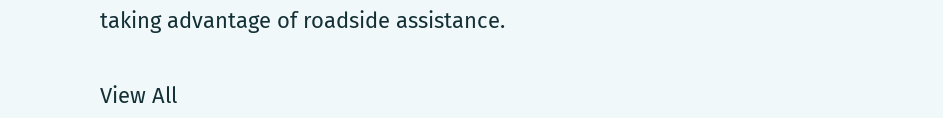taking advantage of roadside assistance.


View All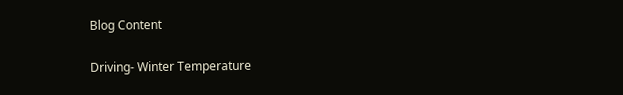Blog Content

Driving- Winter Temperature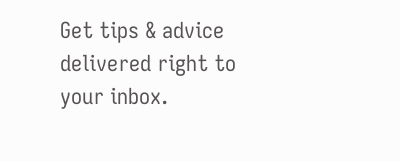Get tips & advice delivered right to your inbox.